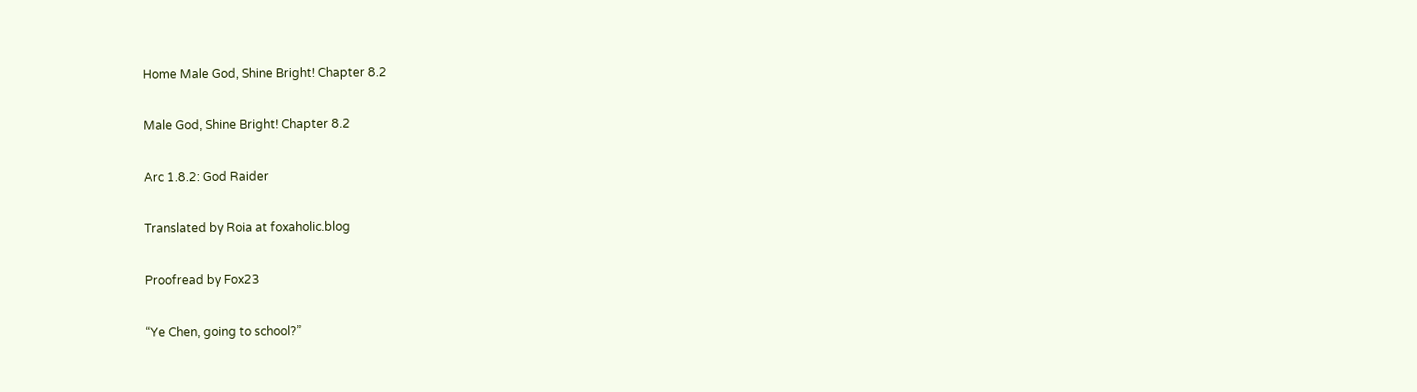Home Male God, Shine Bright! Chapter 8.2

Male God, Shine Bright! Chapter 8.2

Arc 1.8.2: God Raider

Translated by Roia at foxaholic.blog

Proofread by Fox23

“Ye Chen, going to school?”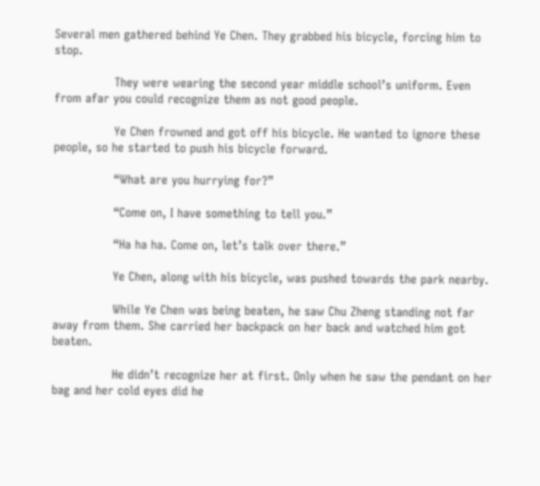Several men gathered behind Ye Chen. They grabbed his bicycle, forcing him to stop.

               They were wearing the second year middle school’s uniform. Even from afar you could recognize them as not good people.

               Ye Chen frowned and got off his bicycle. He wanted to ignore these people, so he started to push his bicycle forward.

               “What are you hurrying for?”

               “Come on, I have something to tell you.”

               “Ha ha ha. Come on, let’s talk over there.”

               Ye Chen, along with his bicycle, was pushed towards the park nearby.

               While Ye Chen was being beaten, he saw Chu Zheng standing not far away from them. She carried her backpack on her back and watched him got beaten.

               He didn’t recognize her at first. Only when he saw the pendant on her bag and her cold eyes did he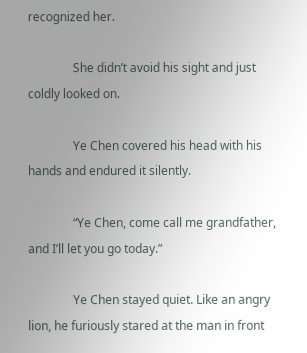recognized her.

               She didn’t avoid his sight and just coldly looked on.

               Ye Chen covered his head with his hands and endured it silently.

               “Ye Chen, come call me grandfather, and I’ll let you go today.”

               Ye Chen stayed quiet. Like an angry lion, he furiously stared at the man in front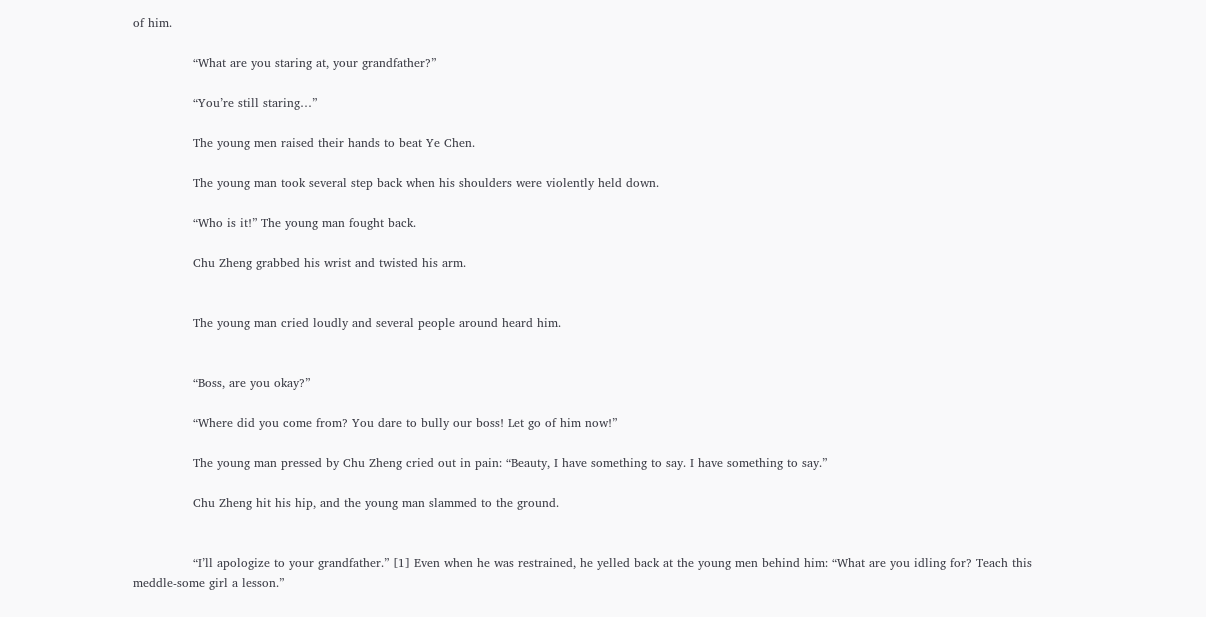of him.

               “What are you staring at, your grandfather?”

               “You’re still staring…”

               The young men raised their hands to beat Ye Chen.

               The young man took several step back when his shoulders were violently held down.

               “Who is it!” The young man fought back.

               Chu Zheng grabbed his wrist and twisted his arm.


               The young man cried loudly and several people around heard him.


               “Boss, are you okay?”

               “Where did you come from? You dare to bully our boss! Let go of him now!”

               The young man pressed by Chu Zheng cried out in pain: “Beauty, I have something to say. I have something to say.”

               Chu Zheng hit his hip, and the young man slammed to the ground.


               “I’ll apologize to your grandfather.” [1] Even when he was restrained, he yelled back at the young men behind him: “What are you idling for? Teach this meddle-some girl a lesson.”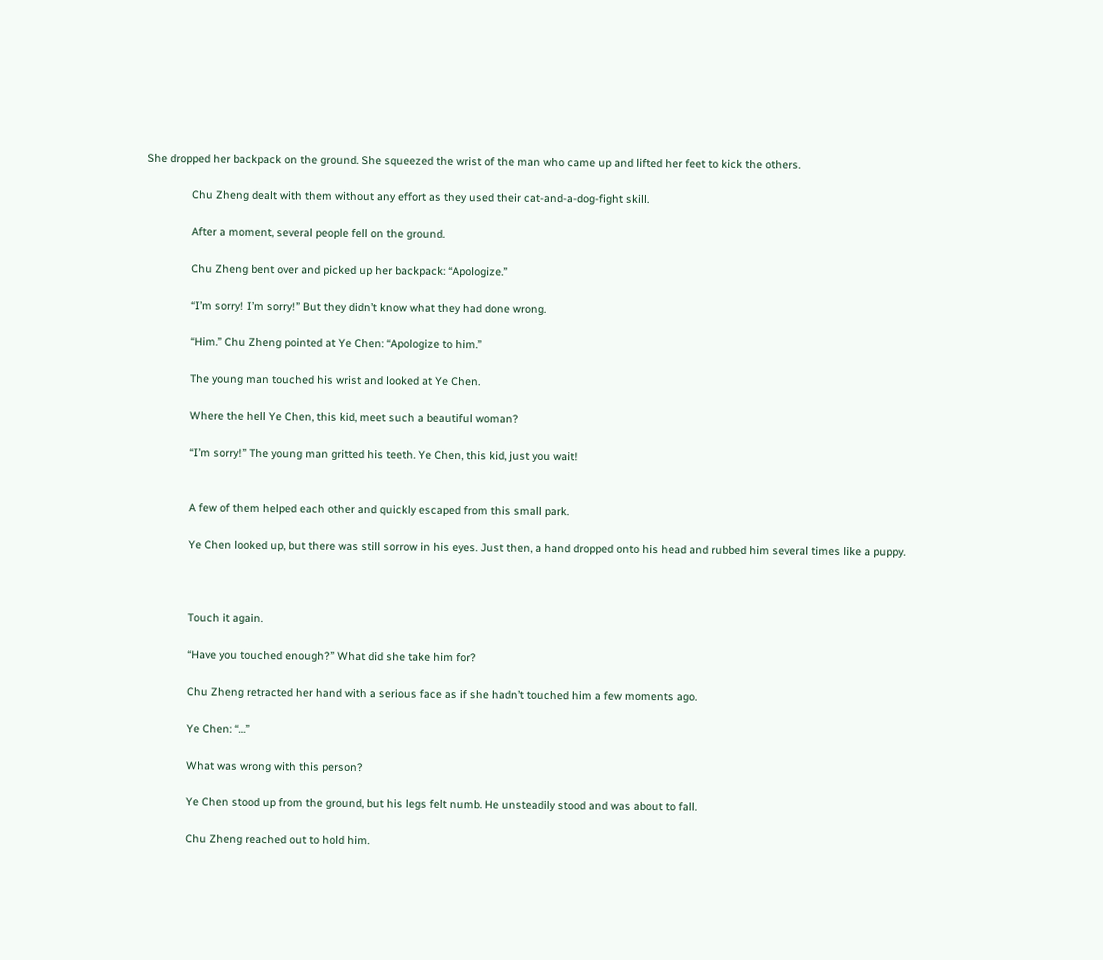She dropped her backpack on the ground. She squeezed the wrist of the man who came up and lifted her feet to kick the others.

               Chu Zheng dealt with them without any effort as they used their cat-and-a-dog-fight skill.

               After a moment, several people fell on the ground.

               Chu Zheng bent over and picked up her backpack: “Apologize.”

               “I’m sorry! I’m sorry!” But they didn’t know what they had done wrong.

               “Him.” Chu Zheng pointed at Ye Chen: “Apologize to him.”

               The young man touched his wrist and looked at Ye Chen.

               Where the hell Ye Chen, this kid, meet such a beautiful woman?

               “I’m sorry!” The young man gritted his teeth. Ye Chen, this kid, just you wait!


               A few of them helped each other and quickly escaped from this small park.

               Ye Chen looked up, but there was still sorrow in his eyes. Just then, a hand dropped onto his head and rubbed him several times like a puppy.



               Touch it again.

               “Have you touched enough?” What did she take him for?

               Chu Zheng retracted her hand with a serious face as if she hadn’t touched him a few moments ago.

               Ye Chen: “…”

               What was wrong with this person?

               Ye Chen stood up from the ground, but his legs felt numb. He unsteadily stood and was about to fall.

               Chu Zheng reached out to hold him.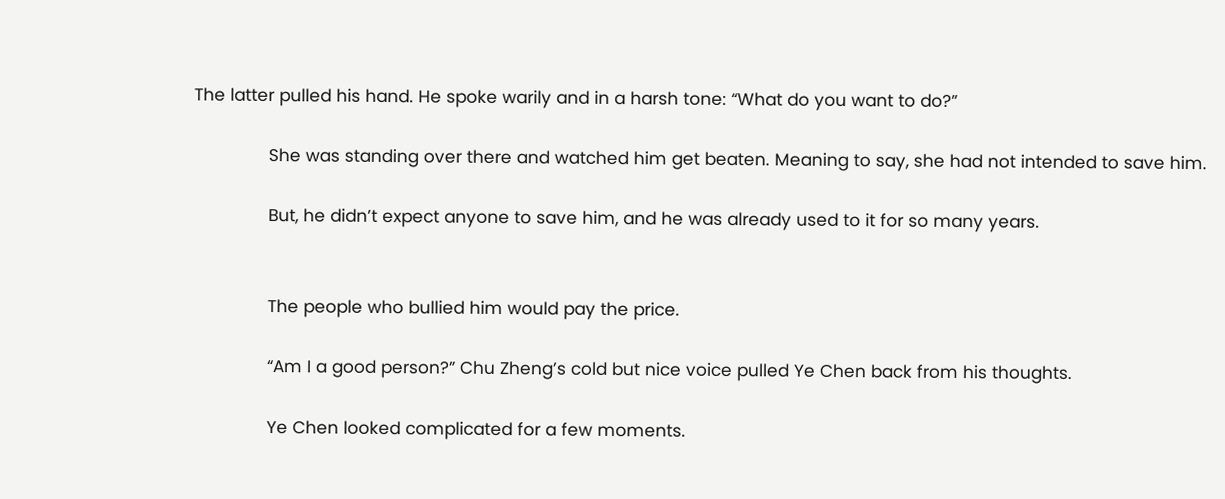The latter pulled his hand. He spoke warily and in a harsh tone: “What do you want to do?”

               She was standing over there and watched him get beaten. Meaning to say, she had not intended to save him.

               But, he didn’t expect anyone to save him, and he was already used to it for so many years.


               The people who bullied him would pay the price.

               “Am I a good person?” Chu Zheng’s cold but nice voice pulled Ye Chen back from his thoughts.

               Ye Chen looked complicated for a few moments.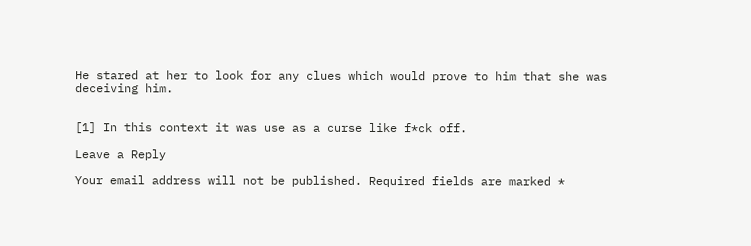He stared at her to look for any clues which would prove to him that she was deceiving him.


[1] In this context it was use as a curse like f*ck off.

Leave a Reply

Your email address will not be published. Required fields are marked *